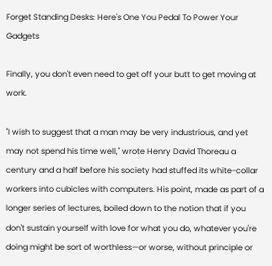Forget Standing Desks: Here's One You Pedal To Power Your Gadgets

Finally, you don't even need to get off your butt to get moving at work.

"I wish to suggest that a man may be very industrious, and yet may not spend his time well," wrote Henry David Thoreau a century and a half before his society had stuffed its white-collar workers into cubicles with computers. His point, made as part of a longer series of lectures, boiled down to the notion that if you don't sustain yourself with love for what you do, whatever you're doing might be sort of worthless—or worse, without principle or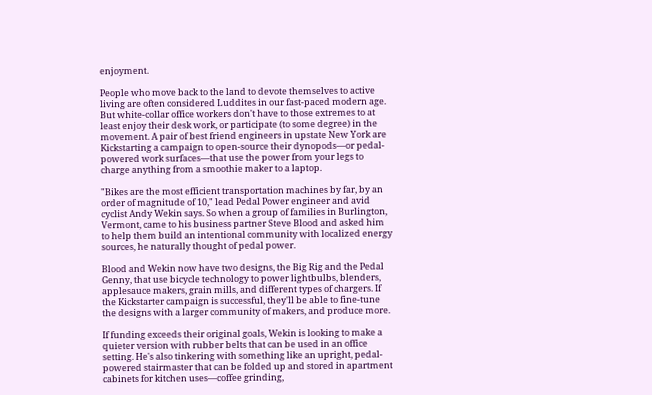enjoyment.

People who move back to the land to devote themselves to active living are often considered Luddites in our fast-paced modern age. But white-collar office workers don't have to those extremes to at least enjoy their desk work, or participate (to some degree) in the movement. A pair of best friend engineers in upstate New York are Kickstarting a campaign to open-source their dynopods—or pedal-powered work surfaces—that use the power from your legs to charge anything from a smoothie maker to a laptop.

"Bikes are the most efficient transportation machines by far, by an order of magnitude of 10," lead Pedal Power engineer and avid cyclist Andy Wekin says. So when a group of families in Burlington, Vermont, came to his business partner Steve Blood and asked him to help them build an intentional community with localized energy sources, he naturally thought of pedal power.

Blood and Wekin now have two designs, the Big Rig and the Pedal Genny, that use bicycle technology to power lightbulbs, blenders, applesauce makers, grain mills, and different types of chargers. If the Kickstarter campaign is successful, they'll be able to fine-tune the designs with a larger community of makers, and produce more.

If funding exceeds their original goals, Wekin is looking to make a quieter version with rubber belts that can be used in an office setting. He's also tinkering with something like an upright, pedal-powered stairmaster that can be folded up and stored in apartment cabinets for kitchen uses—coffee grinding,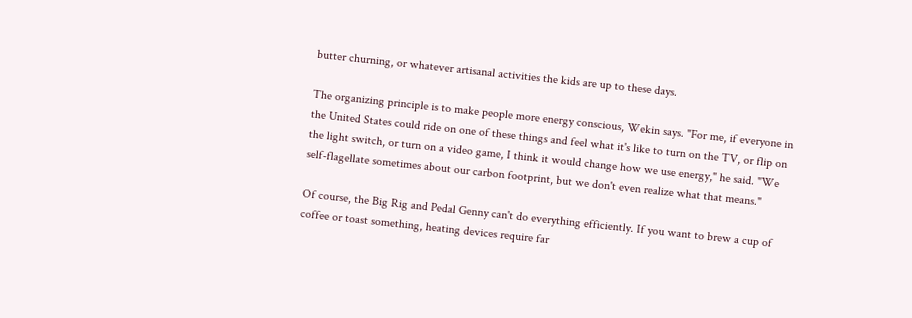butter churning, or whatever artisanal activities the kids are up to these days.

The organizing principle is to make people more energy conscious, Wekin says. "For me, if everyone in the United States could ride on one of these things and feel what it's like to turn on the TV, or flip on the light switch, or turn on a video game, I think it would change how we use energy," he said. "We self-flagellate sometimes about our carbon footprint, but we don't even realize what that means."

Of course, the Big Rig and Pedal Genny can't do everything efficiently. If you want to brew a cup of coffee or toast something, heating devices require far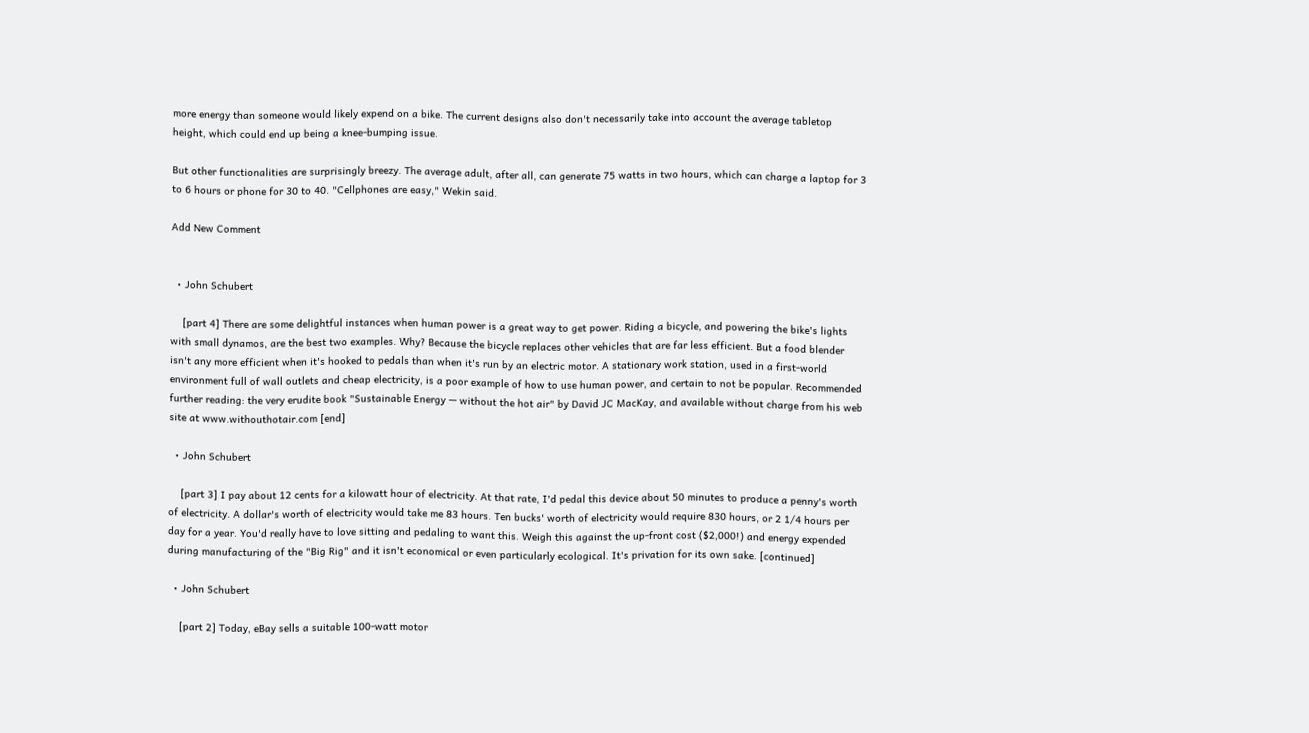more energy than someone would likely expend on a bike. The current designs also don't necessarily take into account the average tabletop height, which could end up being a knee-bumping issue.

But other functionalities are surprisingly breezy. The average adult, after all, can generate 75 watts in two hours, which can charge a laptop for 3 to 6 hours or phone for 30 to 40. "Cellphones are easy," Wekin said.

Add New Comment


  • John Schubert

    [part 4] There are some delightful instances when human power is a great way to get power. Riding a bicycle, and powering the bike's lights with small dynamos, are the best two examples. Why? Because the bicycle replaces other vehicles that are far less efficient. But a food blender isn't any more efficient when it's hooked to pedals than when it's run by an electric motor. A stationary work station, used in a first-world environment full of wall outlets and cheap electricity, is a poor example of how to use human power, and certain to not be popular. Recommended further reading: the very erudite book "Sustainable Energy — without the hot air" by David JC MacKay, and available without charge from his web site at www.withouthotair.com [end]

  • John Schubert

    [part 3] I pay about 12 cents for a kilowatt hour of electricity. At that rate, I'd pedal this device about 50 minutes to produce a penny's worth of electricity. A dollar's worth of electricity would take me 83 hours. Ten bucks' worth of electricity would require 830 hours, or 2 1/4 hours per day for a year. You'd really have to love sitting and pedaling to want this. Weigh this against the up-front cost ($2,000!) and energy expended during manufacturing of the "Big Rig" and it isn't economical or even particularly ecological. It's privation for its own sake. [continued]

  • John Schubert

    [part 2] Today, eBay sells a suitable 100-watt motor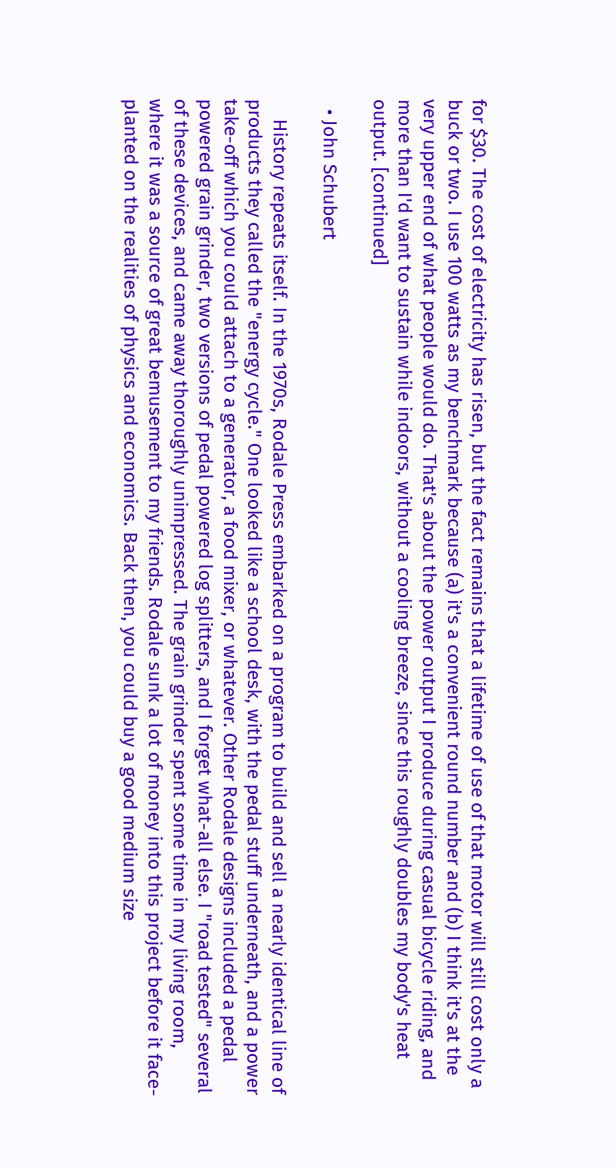for $30. The cost of electricity has risen, but the fact remains that a lifetime of use of that motor will still cost only a buck or two. I use 100 watts as my benchmark because (a) it's a convenient round number and (b) I think it's at the very upper end of what people would do. That's about the power output I produce during casual bicycle riding, and more than I'd want to sustain while indoors, without a cooling breeze, since this roughly doubles my body's heat output. [continued]

  • John Schubert

    History repeats itself. In the 1970s, Rodale Press embarked on a program to build and sell a nearly identical line of products they called the "energy cycle." One looked like a school desk, with the pedal stuff underneath, and a power take-off which you could attach to a generator, a food mixer, or whatever. Other Rodale designs included a pedal powered grain grinder, two versions of pedal powered log splitters, and I forget what-all else. I "road tested" several of these devices, and came away thoroughly unimpressed. The grain grinder spent some time in my living room, where it was a source of great bemusement to my friends. Rodale sunk a lot of money into this project before it face-planted on the realities of physics and economics. Back then, you could buy a good medium size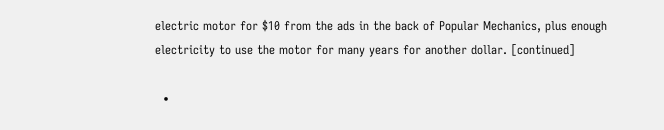electric motor for $10 from the ads in the back of Popular Mechanics, plus enough electricity to use the motor for many years for another dollar. [continued]

  •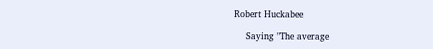Robert Huckabee

    Saying "The average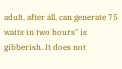adult, after all, can generate 75 watts in two hours" is gibberish. It does not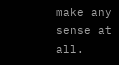make any sense at all.